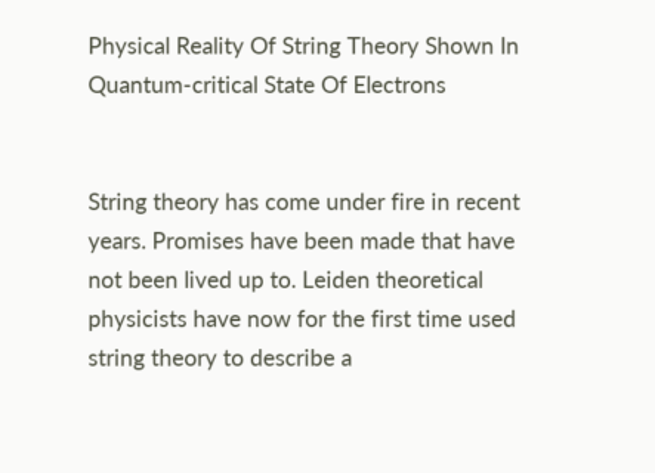Physical Reality Of String Theory Shown In Quantum-critical State Of Electrons


String theory has come under fire in recent years. Promises have been made that have not been lived up to. Leiden theoretical physicists have now for the first time used string theory to describe a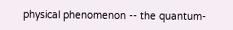physical phenomenon -- the quantum-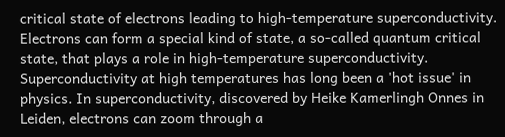critical state of electrons leading to high-temperature superconductivity.
Electrons can form a special kind of state, a so-called quantum critical state, that plays a role in high-temperature superconductivity. Superconductivity at high temperatures has long been a 'hot issue' in physics. In superconductivity, discovered by Heike Kamerlingh Onnes in Leiden, electrons can zoom through a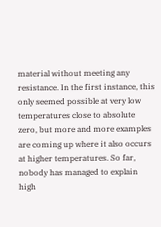material without meeting any resistance. In the first instance, this only seemed possible at very low temperatures close to absolute zero, but more and more examples are coming up where it also occurs at higher temperatures. So far, nobody has managed to explain high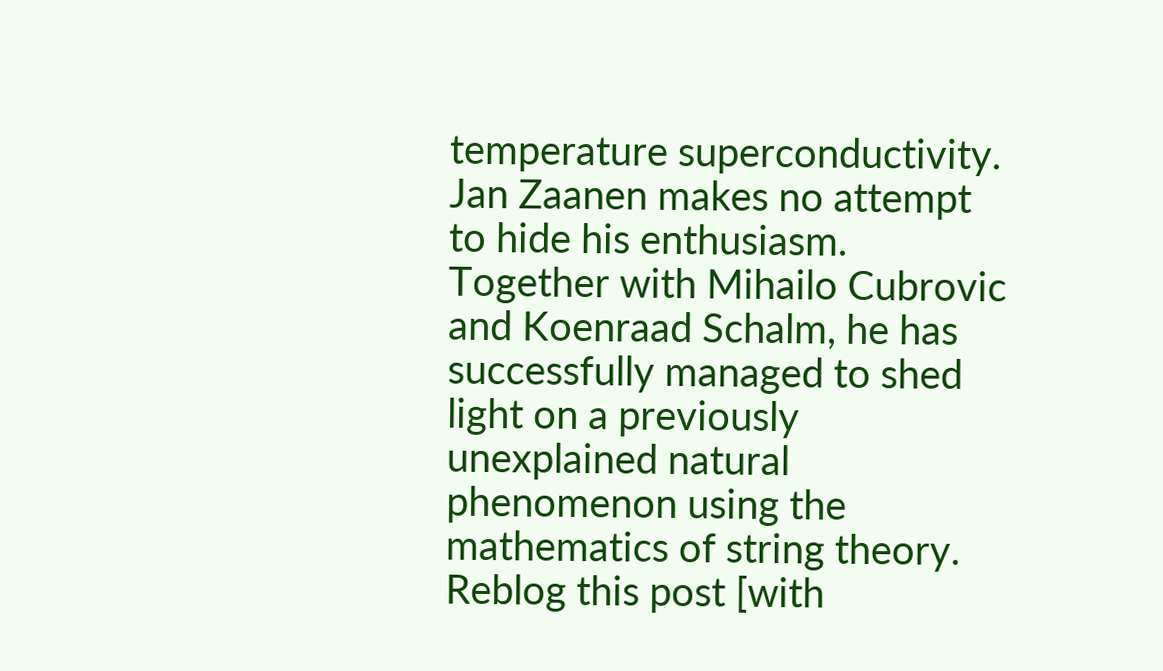temperature superconductivity.
Jan Zaanen makes no attempt to hide his enthusiasm. Together with Mihailo Cubrovic and Koenraad Schalm, he has successfully managed to shed light on a previously unexplained natural phenomenon using the mathematics of string theory.
Reblog this post [with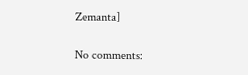Zemanta]

No comments: